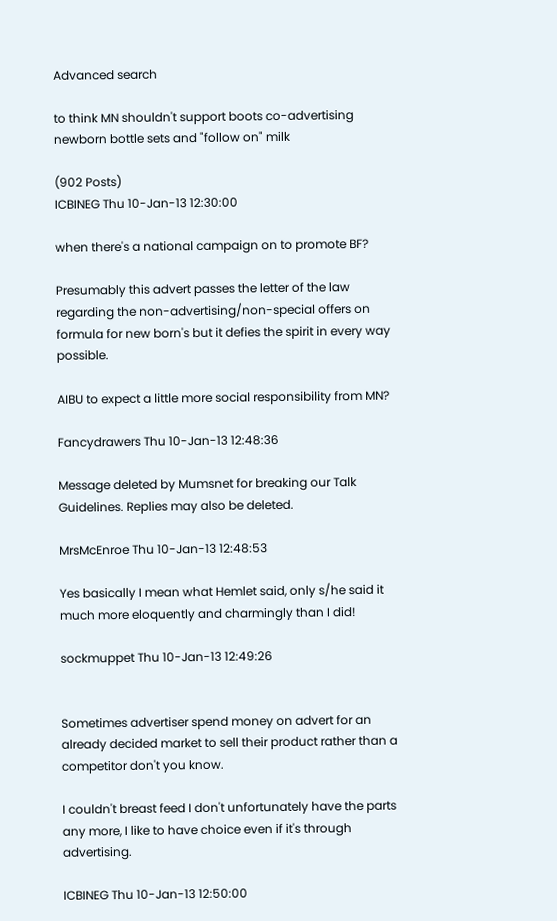Advanced search

to think MN shouldn't support boots co-advertising newborn bottle sets and "follow on" milk

(902 Posts)
ICBINEG Thu 10-Jan-13 12:30:00

when there's a national campaign on to promote BF?

Presumably this advert passes the letter of the law regarding the non-advertising/non-special offers on formula for new born's but it defies the spirit in every way possible.

AIBU to expect a little more social responsibility from MN?

Fancydrawers Thu 10-Jan-13 12:48:36

Message deleted by Mumsnet for breaking our Talk Guidelines. Replies may also be deleted.

MrsMcEnroe Thu 10-Jan-13 12:48:53

Yes basically I mean what Hemlet said, only s/he said it much more eloquently and charmingly than I did!

sockmuppet Thu 10-Jan-13 12:49:26


Sometimes advertiser spend money on advert for an already decided market to sell their product rather than a competitor don't you know.

I couldn't breast feed I don't unfortunately have the parts any more, I like to have choice even if it's through advertising.

ICBINEG Thu 10-Jan-13 12:50:00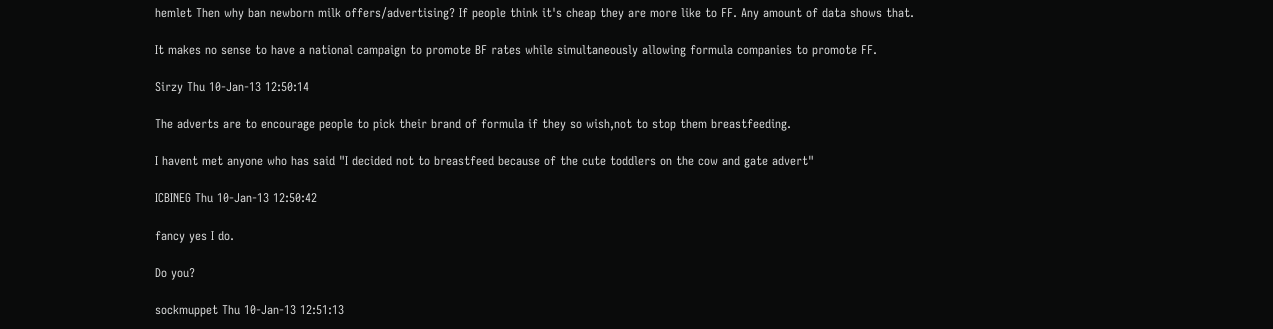hemlet Then why ban newborn milk offers/advertising? If people think it's cheap they are more like to FF. Any amount of data shows that.

It makes no sense to have a national campaign to promote BF rates while simultaneously allowing formula companies to promote FF.

Sirzy Thu 10-Jan-13 12:50:14

The adverts are to encourage people to pick their brand of formula if they so wish,not to stop them breastfeeding.

I havent met anyone who has said "I decided not to breastfeed because of the cute toddlers on the cow and gate advert"

ICBINEG Thu 10-Jan-13 12:50:42

fancy yes I do.

Do you?

sockmuppet Thu 10-Jan-13 12:51:13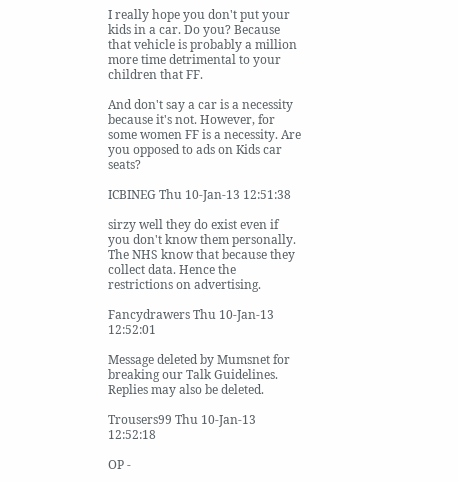I really hope you don't put your kids in a car. Do you? Because that vehicle is probably a million more time detrimental to your children that FF.

And don't say a car is a necessity because it's not. However, for some women FF is a necessity. Are you opposed to ads on Kids car seats?

ICBINEG Thu 10-Jan-13 12:51:38

sirzy well they do exist even if you don't know them personally. The NHS know that because they collect data. Hence the restrictions on advertising.

Fancydrawers Thu 10-Jan-13 12:52:01

Message deleted by Mumsnet for breaking our Talk Guidelines. Replies may also be deleted.

Trousers99 Thu 10-Jan-13 12:52:18

OP -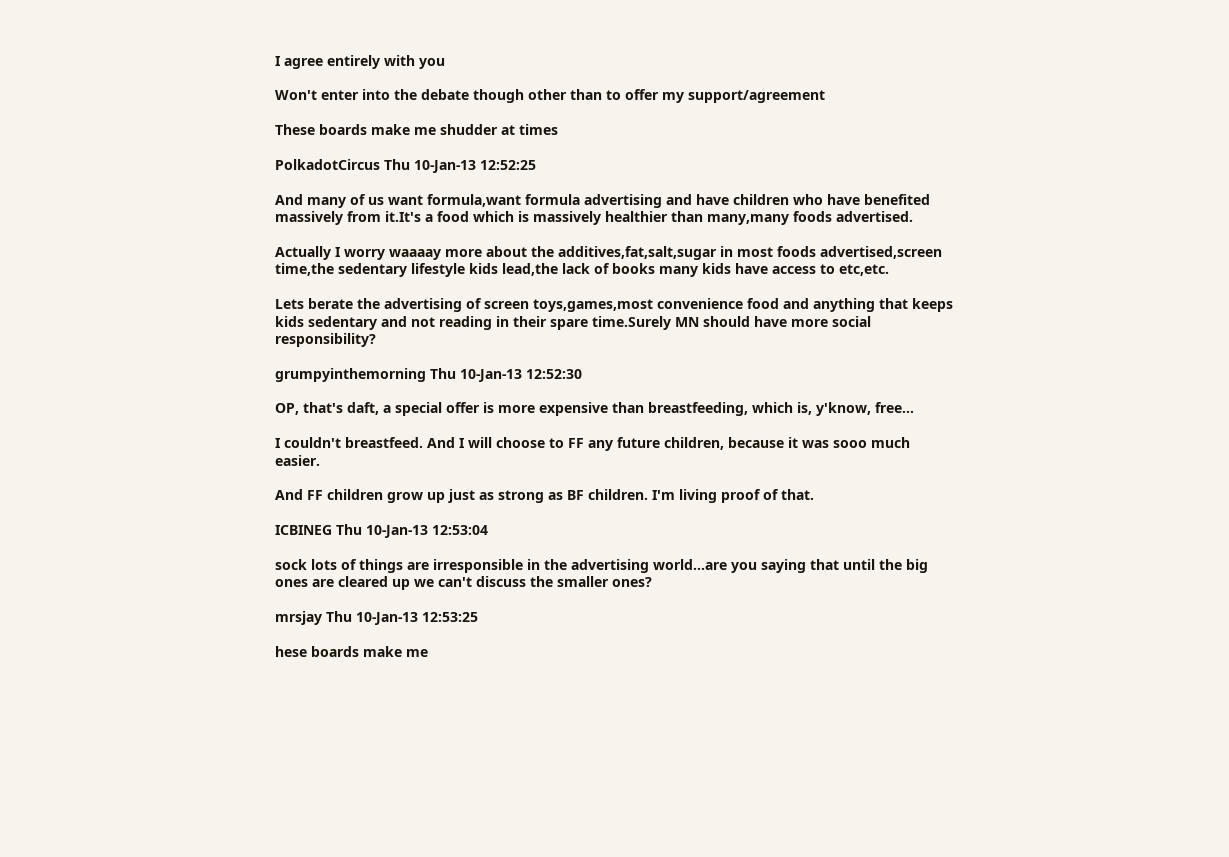I agree entirely with you

Won't enter into the debate though other than to offer my support/agreement

These boards make me shudder at times

PolkadotCircus Thu 10-Jan-13 12:52:25

And many of us want formula,want formula advertising and have children who have benefited massively from it.It's a food which is massively healthier than many,many foods advertised.

Actually I worry waaaay more about the additives,fat,salt,sugar in most foods advertised,screen time,the sedentary lifestyle kids lead,the lack of books many kids have access to etc,etc.

Lets berate the advertising of screen toys,games,most convenience food and anything that keeps kids sedentary and not reading in their spare time.Surely MN should have more social responsibility?

grumpyinthemorning Thu 10-Jan-13 12:52:30

OP, that's daft, a special offer is more expensive than breastfeeding, which is, y'know, free...

I couldn't breastfeed. And I will choose to FF any future children, because it was sooo much easier.

And FF children grow up just as strong as BF children. I'm living proof of that.

ICBINEG Thu 10-Jan-13 12:53:04

sock lots of things are irresponsible in the advertising world...are you saying that until the big ones are cleared up we can't discuss the smaller ones?

mrsjay Thu 10-Jan-13 12:53:25

hese boards make me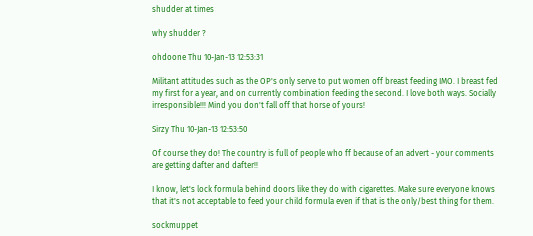shudder at times

why shudder ?

ohdoone Thu 10-Jan-13 12:53:31

Militant attitudes such as the OP's only serve to put women off breast feeding IMO. I breast fed my first for a year, and on currently combination feeding the second. I love both ways. Socially irresponsible!!! Mind you don't fall off that horse of yours!

Sirzy Thu 10-Jan-13 12:53:50

Of course they do! The country is full of people who ff because of an advert - your comments are getting dafter and dafter!!

I know, let's lock formula behind doors like they do with cigarettes. Make sure everyone knows that it's not acceptable to feed your child formula even if that is the only/best thing for them.

sockmuppet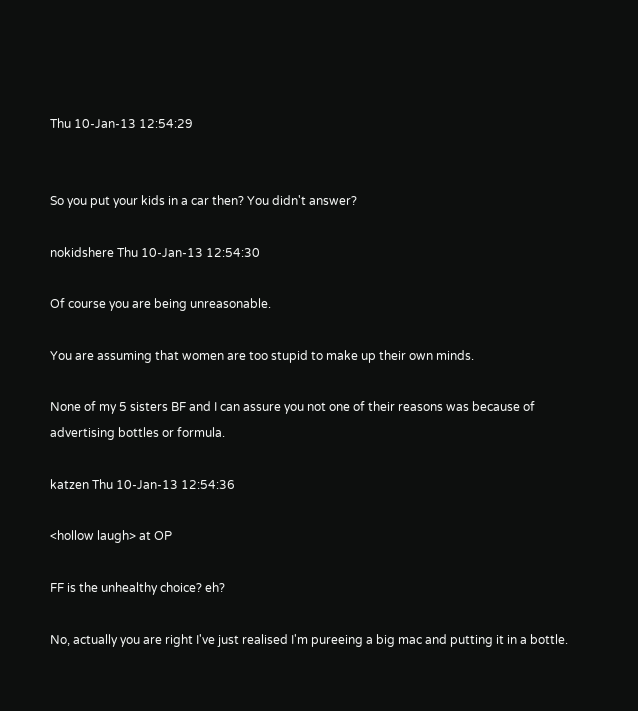Thu 10-Jan-13 12:54:29


So you put your kids in a car then? You didn't answer?

nokidshere Thu 10-Jan-13 12:54:30

Of course you are being unreasonable.

You are assuming that women are too stupid to make up their own minds.

None of my 5 sisters BF and I can assure you not one of their reasons was because of advertising bottles or formula.

katzen Thu 10-Jan-13 12:54:36

<hollow laugh> at OP

FF is the unhealthy choice? eh?

No, actually you are right I've just realised I'm pureeing a big mac and putting it in a bottle.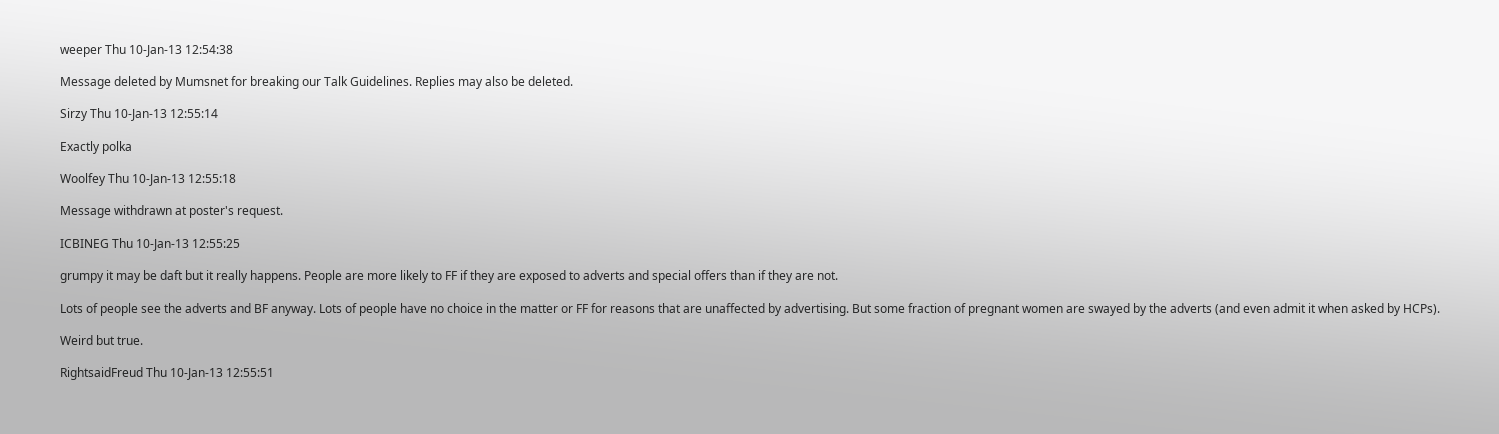weeper Thu 10-Jan-13 12:54:38

Message deleted by Mumsnet for breaking our Talk Guidelines. Replies may also be deleted.

Sirzy Thu 10-Jan-13 12:55:14

Exactly polka

Woolfey Thu 10-Jan-13 12:55:18

Message withdrawn at poster's request.

ICBINEG Thu 10-Jan-13 12:55:25

grumpy it may be daft but it really happens. People are more likely to FF if they are exposed to adverts and special offers than if they are not.

Lots of people see the adverts and BF anyway. Lots of people have no choice in the matter or FF for reasons that are unaffected by advertising. But some fraction of pregnant women are swayed by the adverts (and even admit it when asked by HCPs).

Weird but true.

RightsaidFreud Thu 10-Jan-13 12:55:51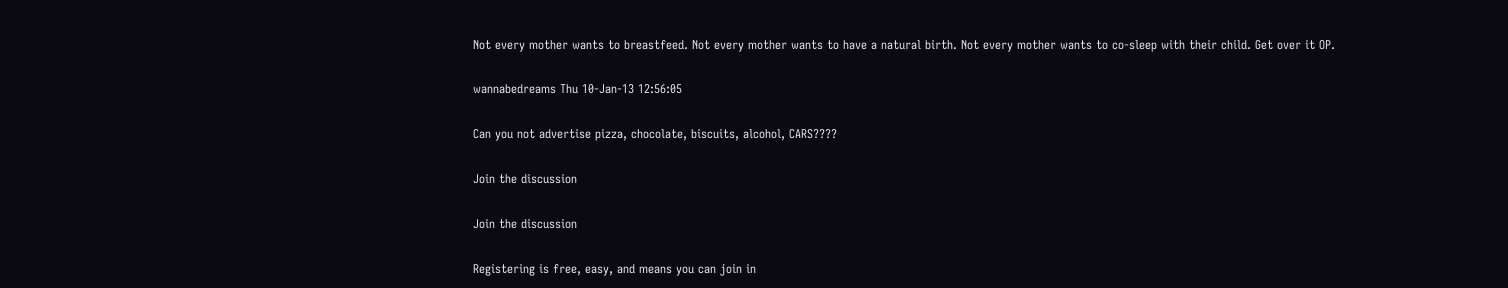Not every mother wants to breastfeed. Not every mother wants to have a natural birth. Not every mother wants to co-sleep with their child. Get over it OP.

wannabedreams Thu 10-Jan-13 12:56:05

Can you not advertise pizza, chocolate, biscuits, alcohol, CARS????

Join the discussion

Join the discussion

Registering is free, easy, and means you can join in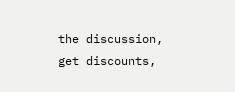the discussion, get discounts,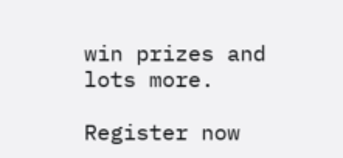win prizes and lots more.

Register now